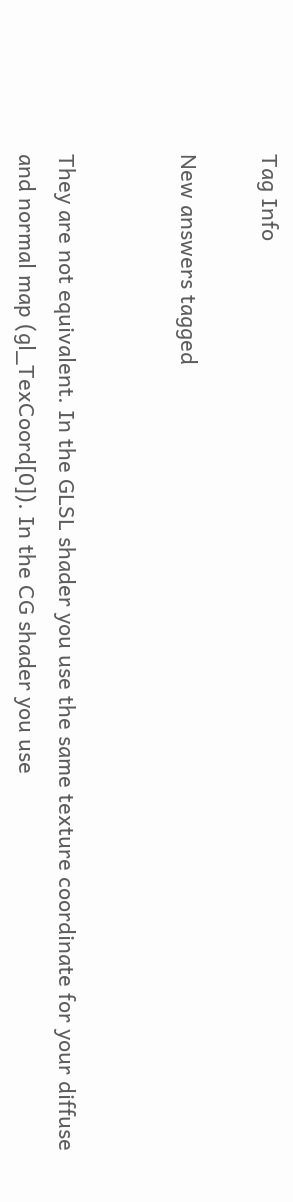Tag Info

New answers tagged


They are not equivalent. In the GLSL shader you use the same texture coordinate for your diffuse and normal map (gl_TexCoord[0]). In the CG shader you use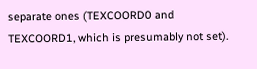separate ones (TEXCOORD0 and TEXCOORD1, which is presumably not set).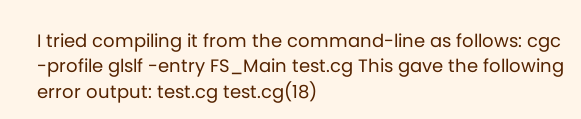I tried compiling it from the command-line as follows: cgc -profile glslf -entry FS_Main test.cg This gave the following error output: test.cg test.cg(18)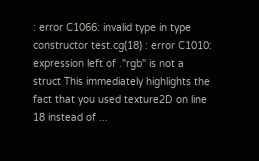: error C1066: invalid type in type constructor test.cg(18) : error C1010: expression left of ."rgb" is not a struct This immediately highlights the fact that you used texture2D on line 18 instead of ...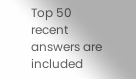Top 50 recent answers are included